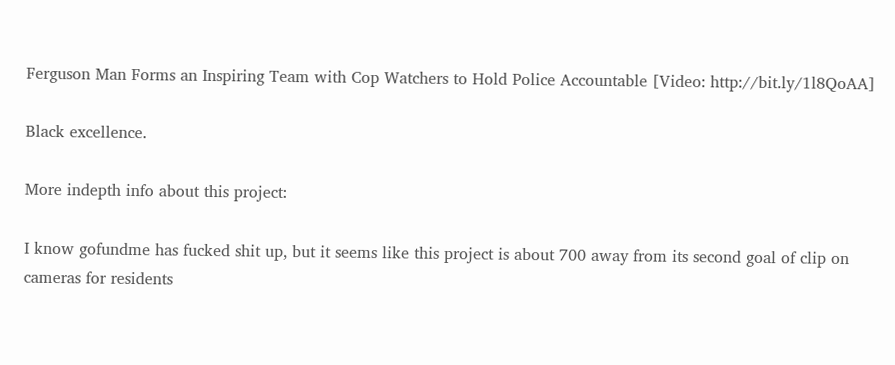Ferguson Man Forms an Inspiring Team with Cop Watchers to Hold Police Accountable [Video: http://bit.ly/1l8QoAA]

Black excellence.

More indepth info about this project:

I know gofundme has fucked shit up, but it seems like this project is about 700 away from its second goal of clip on cameras for residents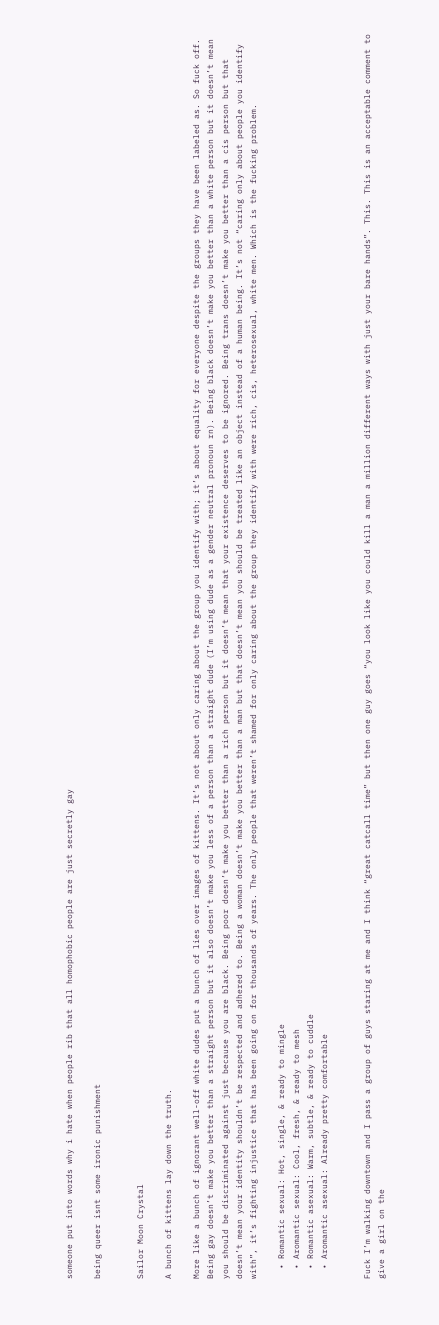someone put into words why i hate when people rib that all homophobic people are just secretly gay

being queer isnt some ironic punishment


Sailor Moon Crystal

A bunch of kittens lay down the truth.

More like a bunch of ignorant well-off white dudes put a bunch of lies over images of kittens. It’s not about only caring about the group you identify with; it’s about equality for everyone despite the groups they have been labeled as. So fuck off. Being gay doesn’t make you better than a straight person but it also doesn’t make you less of a person than a straight dude (I’m using dude as a gender neutral pronoun rn). Being black doesn’t make you better than a white person but it doesn’t mean you should be discriminated against just because you are black. Being poor doesn’t make you better than a rich person but it doesn’t mean that your existence deserves to be ignored. Being trans doesn’t make you better than a cis person but that doesn’t mean your identity shouldn’t be respected and adhered to. Being a woman doesn’t make you better than a man but that doesn’t mean you should be treated like an object instead of a human being. It’s not “caring only about people you identify with”, it’s fighting injustice that has been going on for thousands of years. The only people that weren’t shamed for only caring about the group they identify with were rich, cis, heterosexual, white men. Which is the fucking problem.

  • Romantic sexual: Hot, single, & ready to mingle
  • Aromantic sexual: Cool, fresh, & ready to mesh
  • Romantic asexual: Warm, subtle, & ready to cuddle
  • Aromantic asexual: Already pretty comfortable


Fuck I’m walking downtown and I pass a group of guys staring at me and I think “great catcall time” but then one guy goes “you look like you could kill a man a million different ways with just your bare hands”. This. This is an acceptable comment to give a girl on the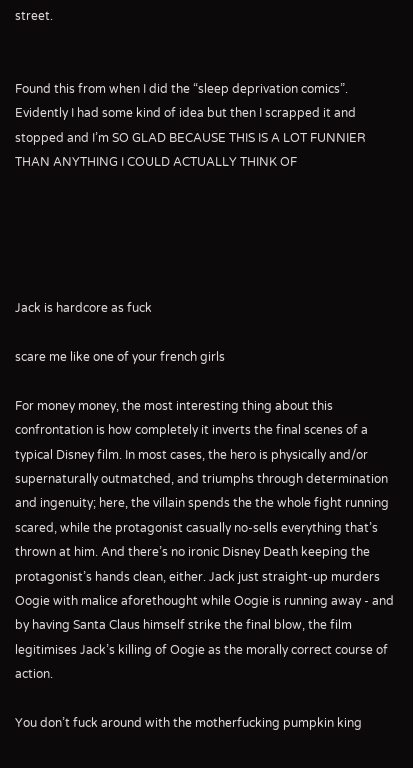street.


Found this from when I did the “sleep deprivation comics”. Evidently I had some kind of idea but then I scrapped it and stopped and I’m SO GLAD BECAUSE THIS IS A LOT FUNNIER THAN ANYTHING I COULD ACTUALLY THINK OF





Jack is hardcore as fuck

scare me like one of your french girls

For money money, the most interesting thing about this confrontation is how completely it inverts the final scenes of a typical Disney film. In most cases, the hero is physically and/or supernaturally outmatched, and triumphs through determination and ingenuity; here, the villain spends the the whole fight running scared, while the protagonist casually no-sells everything that’s thrown at him. And there’s no ironic Disney Death keeping the protagonist’s hands clean, either. Jack just straight-up murders Oogie with malice aforethought while Oogie is running away - and by having Santa Claus himself strike the final blow, the film legitimises Jack’s killing of Oogie as the morally correct course of action.

You don’t fuck around with the motherfucking pumpkin king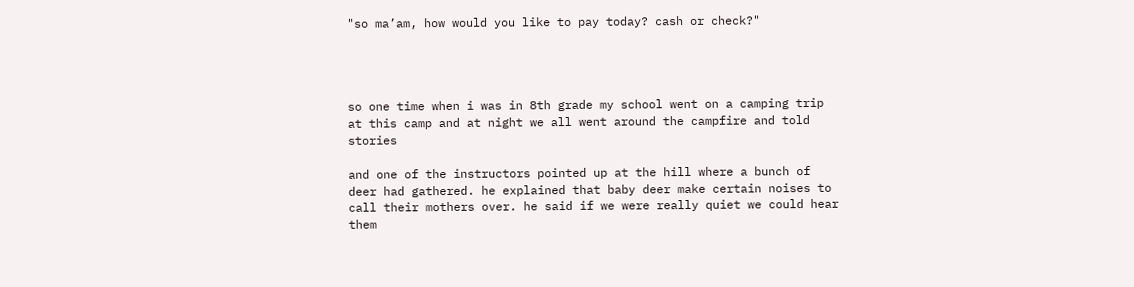"so ma’am, how would you like to pay today? cash or check?"




so one time when i was in 8th grade my school went on a camping trip at this camp and at night we all went around the campfire and told stories

and one of the instructors pointed up at the hill where a bunch of deer had gathered. he explained that baby deer make certain noises to call their mothers over. he said if we were really quiet we could hear them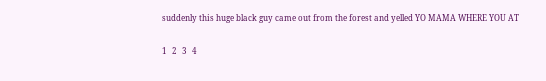suddenly this huge black guy came out from the forest and yelled YO MAMA WHERE YOU AT


1   2   3   4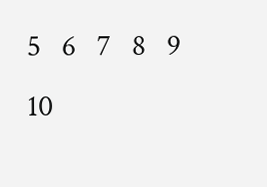5   6   7   8   9   10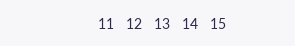11   12   13   14   15